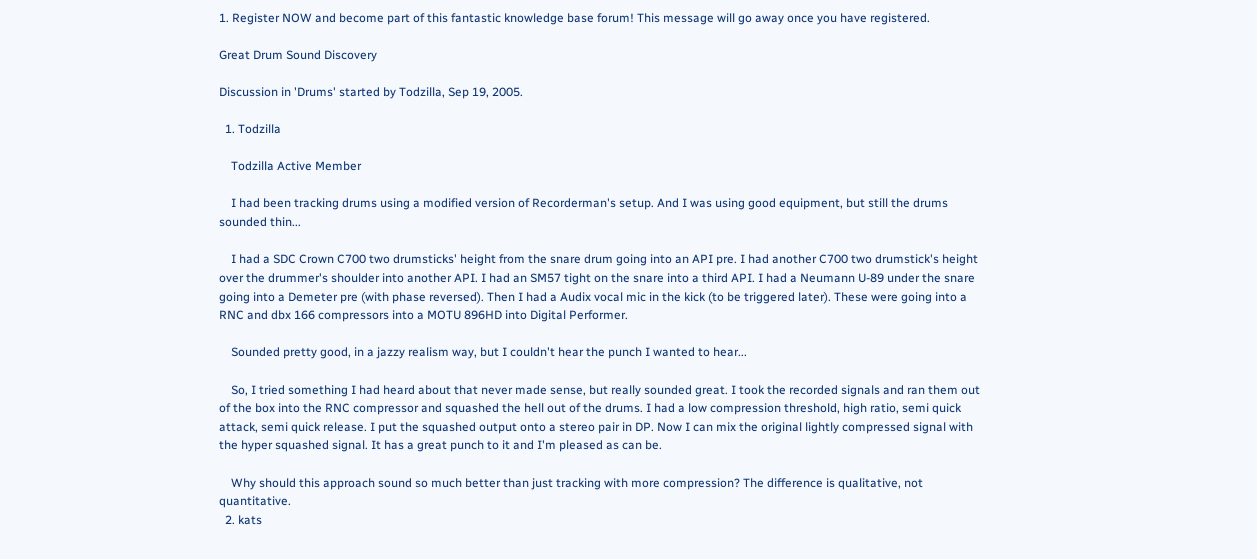1. Register NOW and become part of this fantastic knowledge base forum! This message will go away once you have registered.

Great Drum Sound Discovery

Discussion in 'Drums' started by Todzilla, Sep 19, 2005.

  1. Todzilla

    Todzilla Active Member

    I had been tracking drums using a modified version of Recorderman's setup. And I was using good equipment, but still the drums sounded thin...

    I had a SDC Crown C700 two drumsticks' height from the snare drum going into an API pre. I had another C700 two drumstick's height over the drummer's shoulder into another API. I had an SM57 tight on the snare into a third API. I had a Neumann U-89 under the snare going into a Demeter pre (with phase reversed). Then I had a Audix vocal mic in the kick (to be triggered later). These were going into a RNC and dbx 166 compressors into a MOTU 896HD into Digital Performer.

    Sounded pretty good, in a jazzy realism way, but I couldn't hear the punch I wanted to hear...

    So, I tried something I had heard about that never made sense, but really sounded great. I took the recorded signals and ran them out of the box into the RNC compressor and squashed the hell out of the drums. I had a low compression threshold, high ratio, semi quick attack, semi quick release. I put the squashed output onto a stereo pair in DP. Now I can mix the original lightly compressed signal with the hyper squashed signal. It has a great punch to it and I'm pleased as can be.

    Why should this approach sound so much better than just tracking with more compression? The difference is qualitative, not quantitative.
  2. kats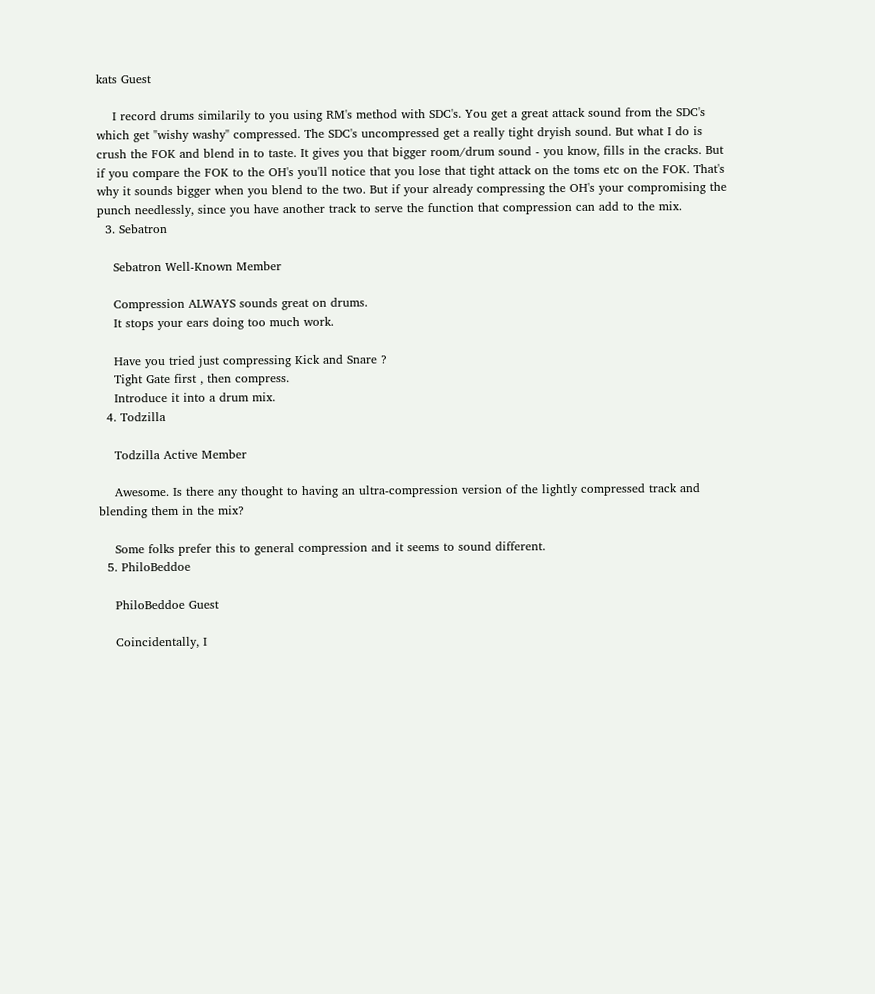kats Guest

    I record drums similarily to you using RM's method with SDC's. You get a great attack sound from the SDC's which get "wishy washy" compressed. The SDC's uncompressed get a really tight dryish sound. But what I do is crush the FOK and blend in to taste. It gives you that bigger room/drum sound - you know, fills in the cracks. But if you compare the FOK to the OH's you'll notice that you lose that tight attack on the toms etc on the FOK. That's why it sounds bigger when you blend to the two. But if your already compressing the OH's your compromising the punch needlessly, since you have another track to serve the function that compression can add to the mix.
  3. Sebatron

    Sebatron Well-Known Member

    Compression ALWAYS sounds great on drums.
    It stops your ears doing too much work.

    Have you tried just compressing Kick and Snare ?
    Tight Gate first , then compress.
    Introduce it into a drum mix.
  4. Todzilla

    Todzilla Active Member

    Awesome. Is there any thought to having an ultra-compression version of the lightly compressed track and blending them in the mix?

    Some folks prefer this to general compression and it seems to sound different.
  5. PhiloBeddoe

    PhiloBeddoe Guest

    Coincidentally, I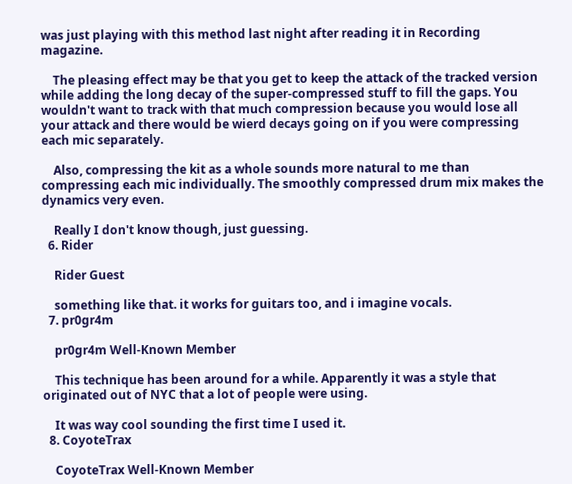was just playing with this method last night after reading it in Recording magazine.

    The pleasing effect may be that you get to keep the attack of the tracked version while adding the long decay of the super-compressed stuff to fill the gaps. You wouldn't want to track with that much compression because you would lose all your attack and there would be wierd decays going on if you were compressing each mic separately.

    Also, compressing the kit as a whole sounds more natural to me than compressing each mic individually. The smoothly compressed drum mix makes the dynamics very even.

    Really I don't know though, just guessing.
  6. Rider

    Rider Guest

    something like that. it works for guitars too, and i imagine vocals.
  7. pr0gr4m

    pr0gr4m Well-Known Member

    This technique has been around for a while. Apparently it was a style that originated out of NYC that a lot of people were using.

    It was way cool sounding the first time I used it.
  8. CoyoteTrax

    CoyoteTrax Well-Known Member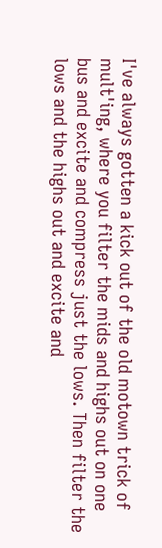I've always gotten a kick out of the old motown trick of mult'ing, where you filter the mids and highs out on one bus and excite and compress just the lows. Then filter the lows and the highs out and excite and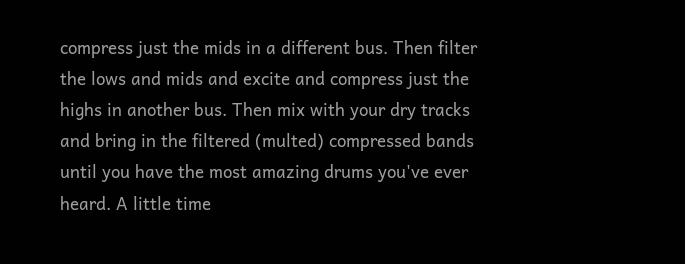compress just the mids in a different bus. Then filter the lows and mids and excite and compress just the highs in another bus. Then mix with your dry tracks and bring in the filtered (multed) compressed bands until you have the most amazing drums you've ever heard. A little time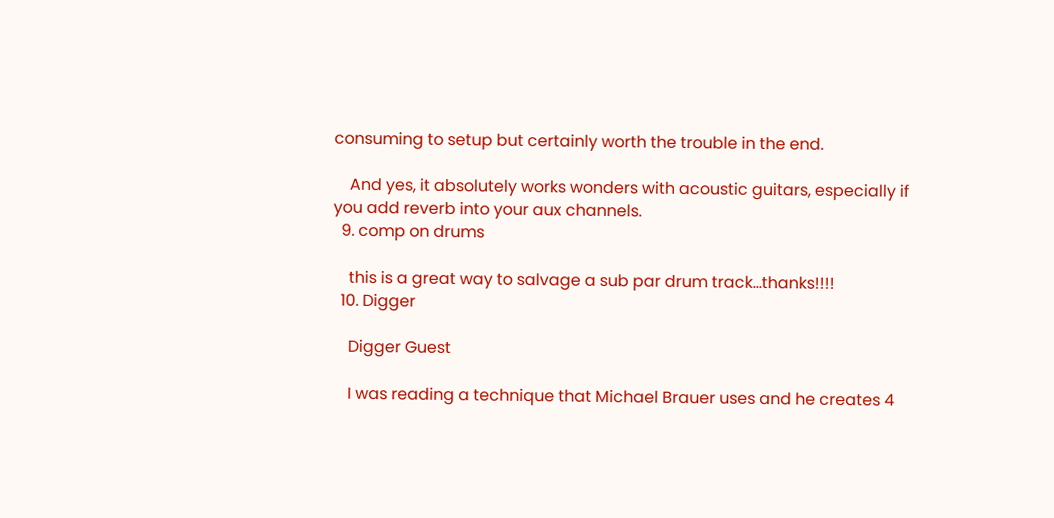consuming to setup but certainly worth the trouble in the end.

    And yes, it absolutely works wonders with acoustic guitars, especially if you add reverb into your aux channels.
  9. comp on drums

    this is a great way to salvage a sub par drum track...thanks!!!!
  10. Digger

    Digger Guest

    I was reading a technique that Michael Brauer uses and he creates 4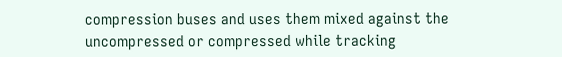compression buses and uses them mixed against the uncompressed or compressed while tracking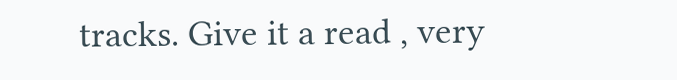tracks. Give it a read , very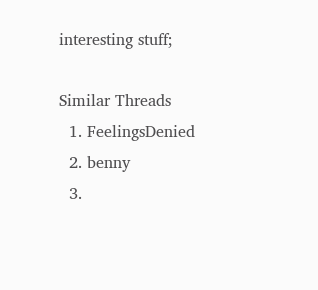interesting stuff;

Similar Threads
  1. FeelingsDenied
  2. benny
  3.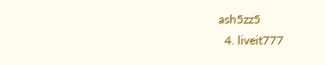ash5zz5
  4. liveit777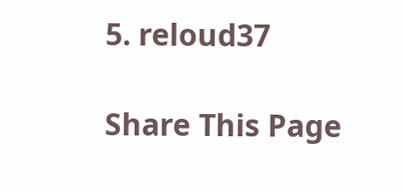5. reloud37

Share This Page